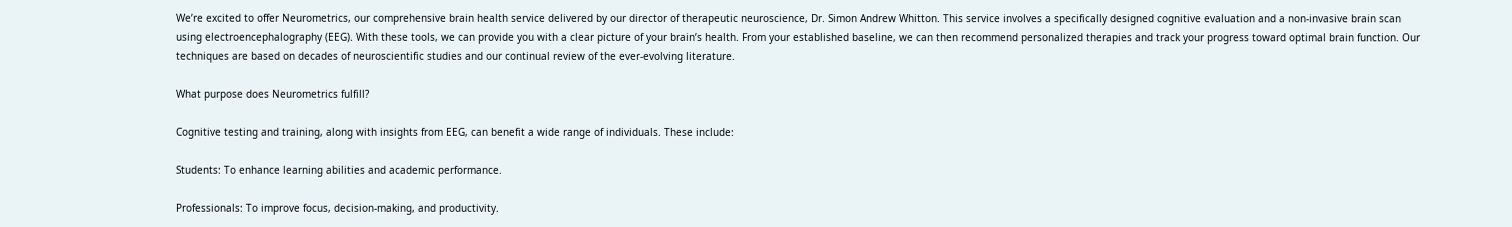We’re excited to offer Neurometrics, our comprehensive brain health service delivered by our director of therapeutic neuroscience, Dr. Simon Andrew Whitton. This service involves a specifically designed cognitive evaluation and a non-invasive brain scan using electroencephalography (EEG). With these tools, we can provide you with a clear picture of your brain’s health. From your established baseline, we can then recommend personalized therapies and track your progress toward optimal brain function. Our techniques are based on decades of neuroscientific studies and our continual review of the ever-evolving literature.

What purpose does Neurometrics fulfill?

Cognitive testing and training, along with insights from EEG, can benefit a wide range of individuals. These include:

Students: To enhance learning abilities and academic performance.

Professionals: To improve focus, decision-making, and productivity.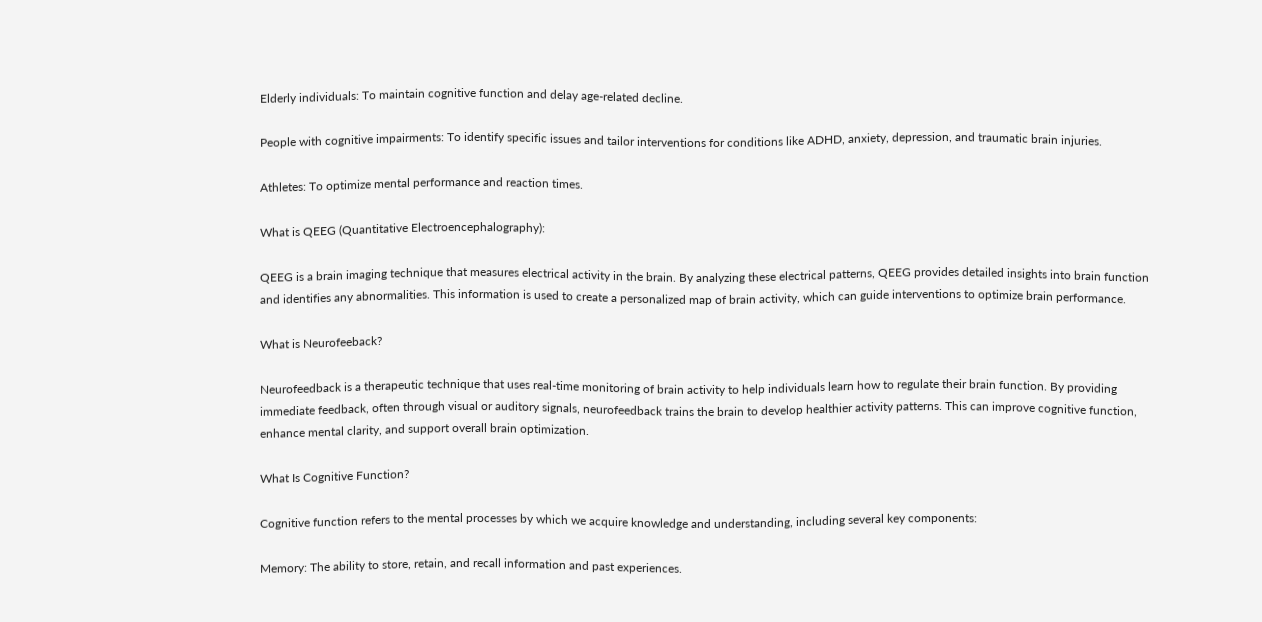Elderly individuals: To maintain cognitive function and delay age-related decline.

People with cognitive impairments: To identify specific issues and tailor interventions for conditions like ADHD, anxiety, depression, and traumatic brain injuries.

Athletes: To optimize mental performance and reaction times.

What is QEEG (Quantitative Electroencephalography):

QEEG is a brain imaging technique that measures electrical activity in the brain. By analyzing these electrical patterns, QEEG provides detailed insights into brain function and identifies any abnormalities. This information is used to create a personalized map of brain activity, which can guide interventions to optimize brain performance.

What is Neurofeeback?

Neurofeedback is a therapeutic technique that uses real-time monitoring of brain activity to help individuals learn how to regulate their brain function. By providing immediate feedback, often through visual or auditory signals, neurofeedback trains the brain to develop healthier activity patterns. This can improve cognitive function, enhance mental clarity, and support overall brain optimization.

What Is Cognitive Function?

Cognitive function refers to the mental processes by which we acquire knowledge and understanding, including several key components:

Memory: The ability to store, retain, and recall information and past experiences.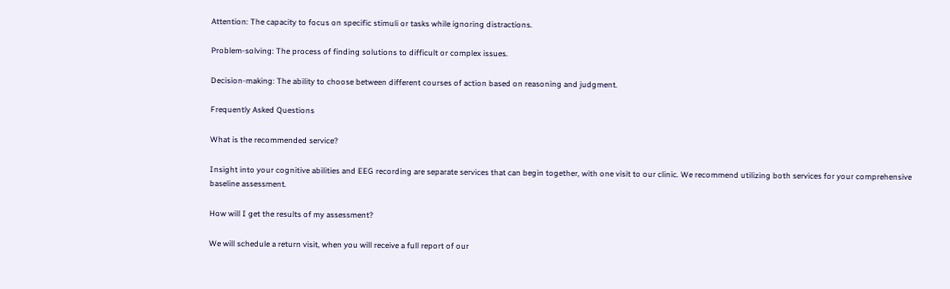Attention: The capacity to focus on specific stimuli or tasks while ignoring distractions.

Problem-solving: The process of finding solutions to difficult or complex issues.

Decision-making: The ability to choose between different courses of action based on reasoning and judgment.

Frequently Asked Questions

What is the recommended service?

Insight into your cognitive abilities and EEG recording are separate services that can begin together, with one visit to our clinic. We recommend utilizing both services for your comprehensive baseline assessment.

How will I get the results of my assessment?

We will schedule a return visit, when you will receive a full report of our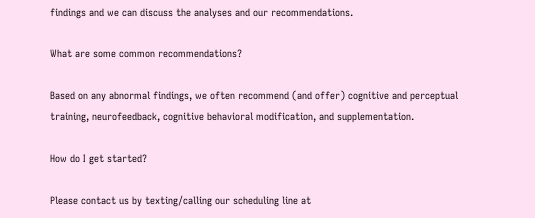findings and we can discuss the analyses and our recommendations.

What are some common recommendations?

Based on any abnormal findings, we often recommend (and offer) cognitive and perceptual training, neurofeedback, cognitive behavioral modification, and supplementation.

How do I get started?

Please contact us by texting/calling our scheduling line at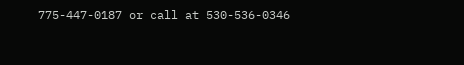775-447-0187 or call at 530-536-0346